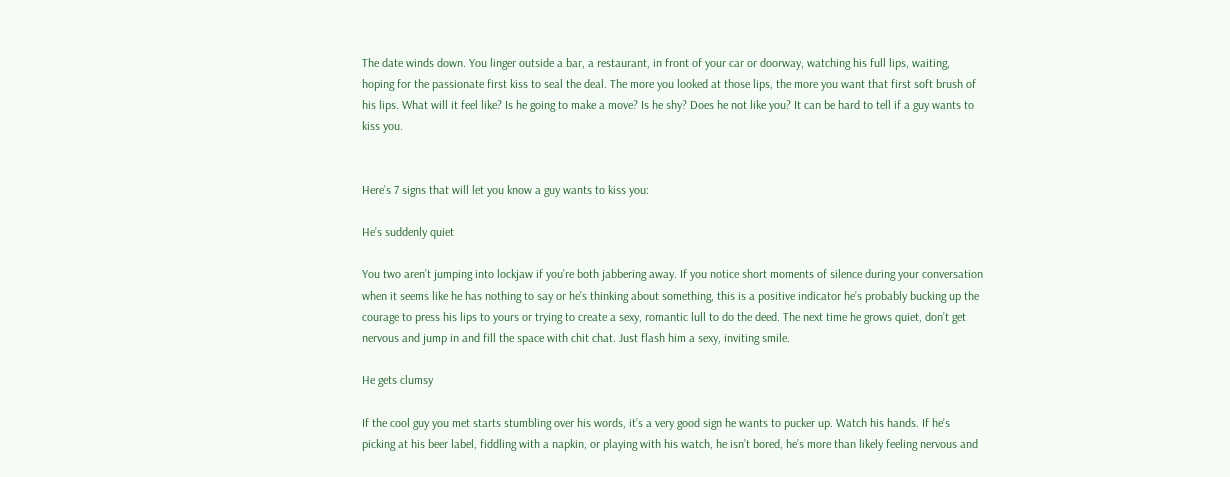The date winds down. You linger outside a bar, a restaurant, in front of your car or doorway, watching his full lips, waiting, hoping for the passionate first kiss to seal the deal. The more you looked at those lips, the more you want that first soft brush of his lips. What will it feel like? Is he going to make a move? Is he shy? Does he not like you? It can be hard to tell if a guy wants to kiss you.


Here’s 7 signs that will let you know a guy wants to kiss you:

He’s suddenly quiet

You two aren’t jumping into lockjaw if you’re both jabbering away. If you notice short moments of silence during your conversation when it seems like he has nothing to say or he’s thinking about something, this is a positive indicator he’s probably bucking up the courage to press his lips to yours or trying to create a sexy, romantic lull to do the deed. The next time he grows quiet, don’t get nervous and jump in and fill the space with chit chat. Just flash him a sexy, inviting smile.

He gets clumsy

If the cool guy you met starts stumbling over his words, it’s a very good sign he wants to pucker up. Watch his hands. If he’s picking at his beer label, fiddling with a napkin, or playing with his watch, he isn’t bored, he’s more than likely feeling nervous and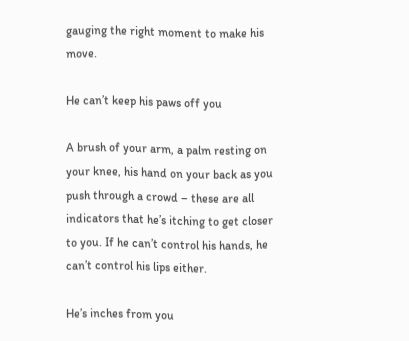gauging the right moment to make his move.

He can’t keep his paws off you

A brush of your arm, a palm resting on your knee, his hand on your back as you push through a crowd – these are all indicators that he’s itching to get closer to you. If he can’t control his hands, he can’t control his lips either.

He’s inches from you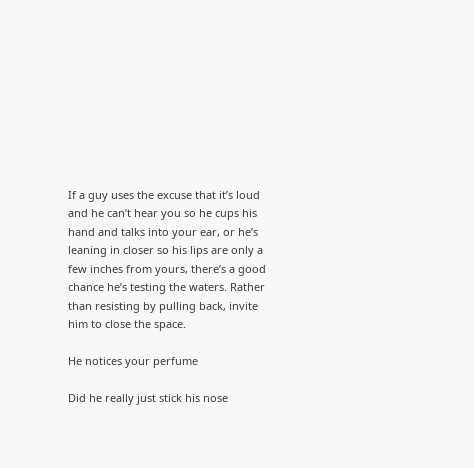If a guy uses the excuse that it’s loud and he can’t hear you so he cups his hand and talks into your ear, or he’s leaning in closer so his lips are only a few inches from yours, there’s a good chance he’s testing the waters. Rather than resisting by pulling back, invite him to close the space.

He notices your perfume

Did he really just stick his nose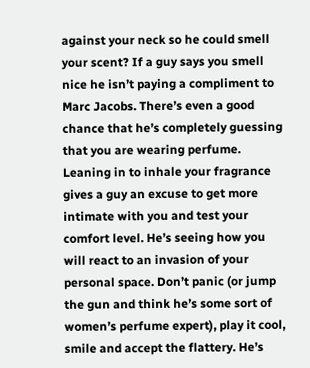against your neck so he could smell your scent? If a guy says you smell nice he isn’t paying a compliment to Marc Jacobs. There’s even a good chance that he’s completely guessing that you are wearing perfume. Leaning in to inhale your fragrance gives a guy an excuse to get more intimate with you and test your comfort level. He’s seeing how you will react to an invasion of your personal space. Don’t panic (or jump the gun and think he’s some sort of women’s perfume expert), play it cool, smile and accept the flattery. He’s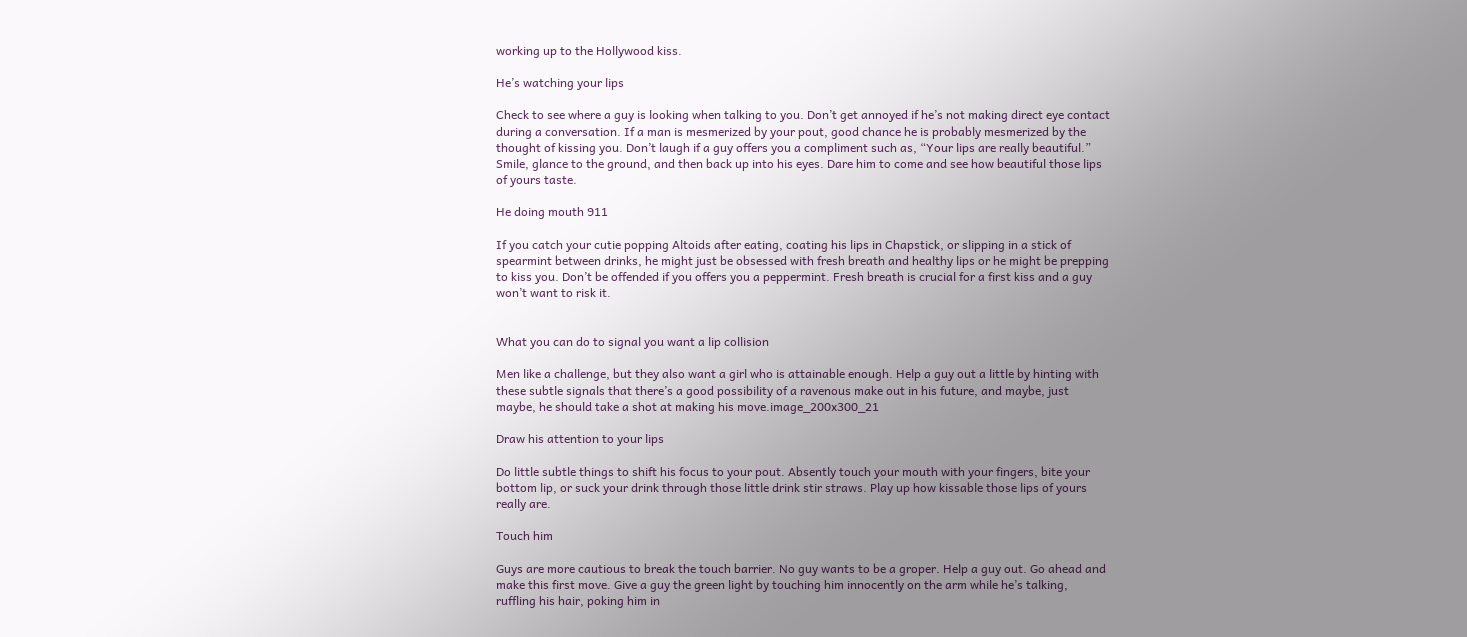working up to the Hollywood kiss.

He’s watching your lips

Check to see where a guy is looking when talking to you. Don’t get annoyed if he’s not making direct eye contact during a conversation. If a man is mesmerized by your pout, good chance he is probably mesmerized by the thought of kissing you. Don’t laugh if a guy offers you a compliment such as, “Your lips are really beautiful.” Smile, glance to the ground, and then back up into his eyes. Dare him to come and see how beautiful those lips of yours taste.

He doing mouth 911

If you catch your cutie popping Altoids after eating, coating his lips in Chapstick, or slipping in a stick of spearmint between drinks, he might just be obsessed with fresh breath and healthy lips or he might be prepping to kiss you. Don’t be offended if you offers you a peppermint. Fresh breath is crucial for a first kiss and a guy won’t want to risk it.


What you can do to signal you want a lip collision

Men like a challenge, but they also want a girl who is attainable enough. Help a guy out a little by hinting with these subtle signals that there’s a good possibility of a ravenous make out in his future, and maybe, just maybe, he should take a shot at making his move.image_200x300_21

Draw his attention to your lips

Do little subtle things to shift his focus to your pout. Absently touch your mouth with your fingers, bite your bottom lip, or suck your drink through those little drink stir straws. Play up how kissable those lips of yours really are.

Touch him

Guys are more cautious to break the touch barrier. No guy wants to be a groper. Help a guy out. Go ahead and make this first move. Give a guy the green light by touching him innocently on the arm while he’s talking, ruffling his hair, poking him in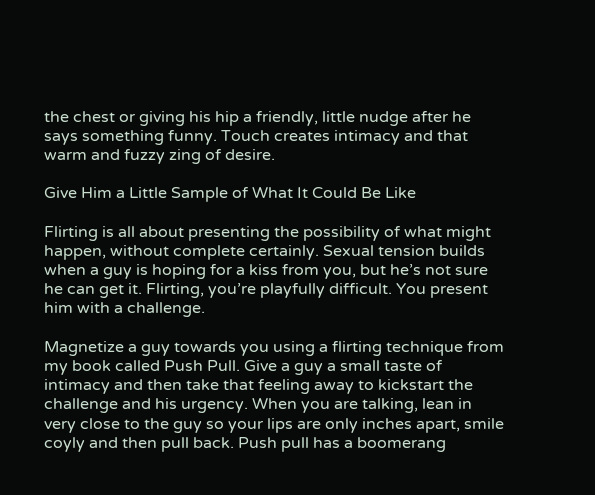the chest or giving his hip a friendly, little nudge after he says something funny. Touch creates intimacy and that warm and fuzzy zing of desire.

Give Him a Little Sample of What It Could Be Like

Flirting is all about presenting the possibility of what might happen, without complete certainly. Sexual tension builds when a guy is hoping for a kiss from you, but he’s not sure he can get it. Flirting, you’re playfully difficult. You present him with a challenge.

Magnetize a guy towards you using a flirting technique from my book called Push Pull. Give a guy a small taste of intimacy and then take that feeling away to kickstart the challenge and his urgency. When you are talking, lean in very close to the guy so your lips are only inches apart, smile coyly and then pull back. Push pull has a boomerang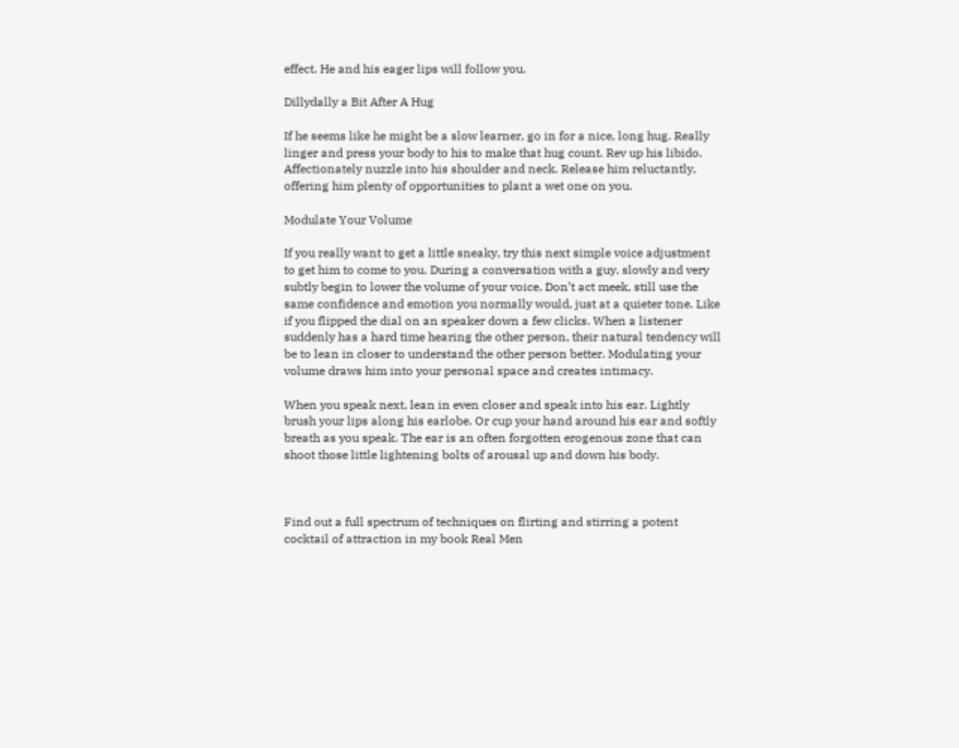effect. He and his eager lips will follow you.

Dillydally a Bit After A Hug

If he seems like he might be a slow learner, go in for a nice, long hug. Really linger and press your body to his to make that hug count. Rev up his libido.  Affectionately nuzzle into his shoulder and neck. Release him reluctantly, offering him plenty of opportunities to plant a wet one on you.

Modulate Your Volume

If you really want to get a little sneaky, try this next simple voice adjustment to get him to come to you. During a conversation with a guy, slowly and very subtly begin to lower the volume of your voice. Don’t act meek, still use the same confidence and emotion you normally would, just at a quieter tone. Like if you flipped the dial on an speaker down a few clicks. When a listener suddenly has a hard time hearing the other person, their natural tendency will be to lean in closer to understand the other person better. Modulating your volume draws him into your personal space and creates intimacy.

When you speak next, lean in even closer and speak into his ear. Lightly brush your lips along his earlobe. Or cup your hand around his ear and softly breath as you speak. The ear is an often forgotten erogenous zone that can shoot those little lightening bolts of arousal up and down his body.



Find out a full spectrum of techniques on flirting and stirring a potent cocktail of attraction in my book Real Men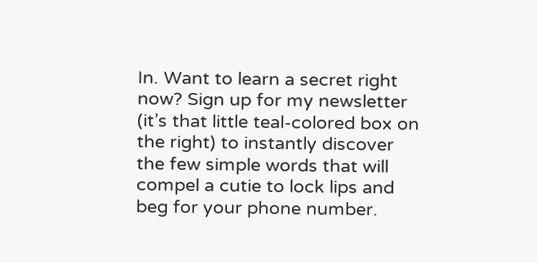In. Want to learn a secret right now? Sign up for my newsletter (it’s that little teal-colored box on the right) to instantly discover the few simple words that will compel a cutie to lock lips and beg for your phone number.